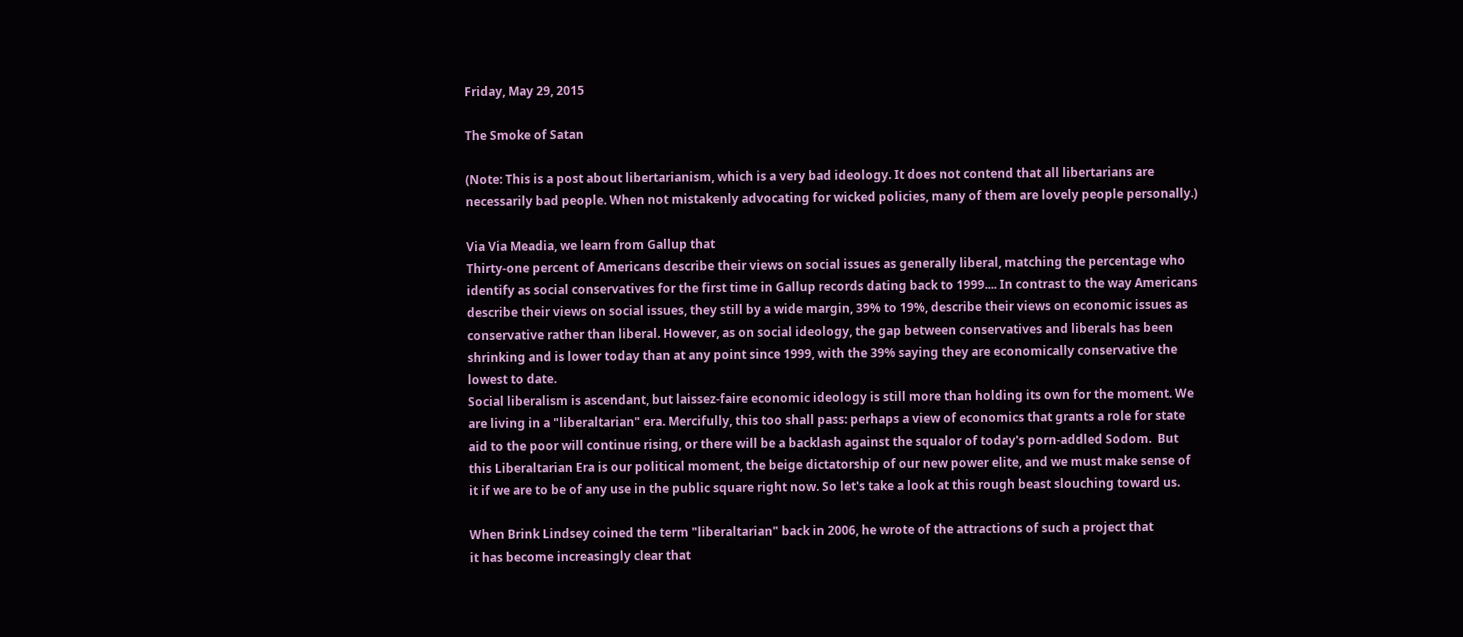Friday, May 29, 2015

The Smoke of Satan

(Note: This is a post about libertarianism, which is a very bad ideology. It does not contend that all libertarians are necessarily bad people. When not mistakenly advocating for wicked policies, many of them are lovely people personally.)

Via Via Meadia, we learn from Gallup that
Thirty-one percent of Americans describe their views on social issues as generally liberal, matching the percentage who identify as social conservatives for the first time in Gallup records dating back to 1999.... In contrast to the way Americans describe their views on social issues, they still by a wide margin, 39% to 19%, describe their views on economic issues as conservative rather than liberal. However, as on social ideology, the gap between conservatives and liberals has been shrinking and is lower today than at any point since 1999, with the 39% saying they are economically conservative the lowest to date.
Social liberalism is ascendant, but laissez-faire economic ideology is still more than holding its own for the moment. We are living in a "liberaltarian" era. Mercifully, this too shall pass: perhaps a view of economics that grants a role for state aid to the poor will continue rising, or there will be a backlash against the squalor of today's porn-addled Sodom.  But this Liberaltarian Era is our political moment, the beige dictatorship of our new power elite, and we must make sense of it if we are to be of any use in the public square right now. So let's take a look at this rough beast slouching toward us.

When Brink Lindsey coined the term "liberaltarian" back in 2006, he wrote of the attractions of such a project that
it has become increasingly clear that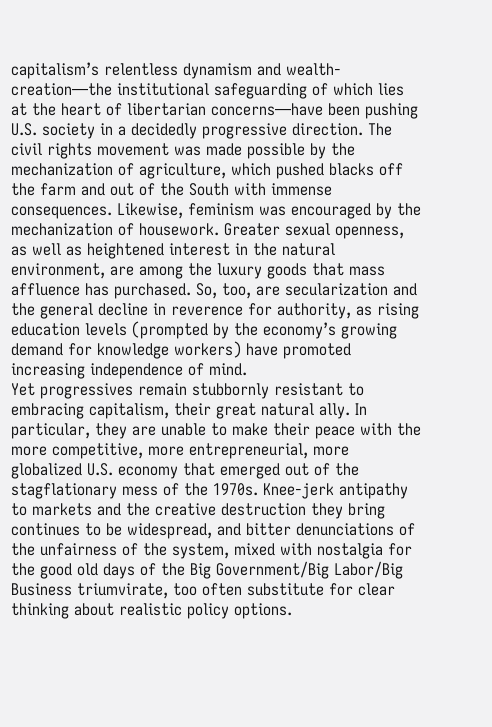capitalism’s relentless dynamism and wealth-creation—the institutional safeguarding of which lies at the heart of libertarian concerns—have been pushing U.S. society in a decidedly progressive direction. The civil rights movement was made possible by the mechanization of agriculture, which pushed blacks off the farm and out of the South with immense consequences. Likewise, feminism was encouraged by the mechanization of housework. Greater sexual openness, as well as heightened interest in the natural environment, are among the luxury goods that mass affluence has purchased. So, too, are secularization and the general decline in reverence for authority, as rising education levels (prompted by the economy’s growing demand for knowledge workers) have promoted increasing independence of mind.
Yet progressives remain stubbornly resistant to embracing capitalism, their great natural ally. In particular, they are unable to make their peace with the more competitive, more entrepreneurial, more globalized U.S. economy that emerged out of the stagflationary mess of the 1970s. Knee-jerk antipathy to markets and the creative destruction they bring continues to be widespread, and bitter denunciations of the unfairness of the system, mixed with nostalgia for the good old days of the Big Government/Big Labor/Big Business triumvirate, too often substitute for clear thinking about realistic policy options.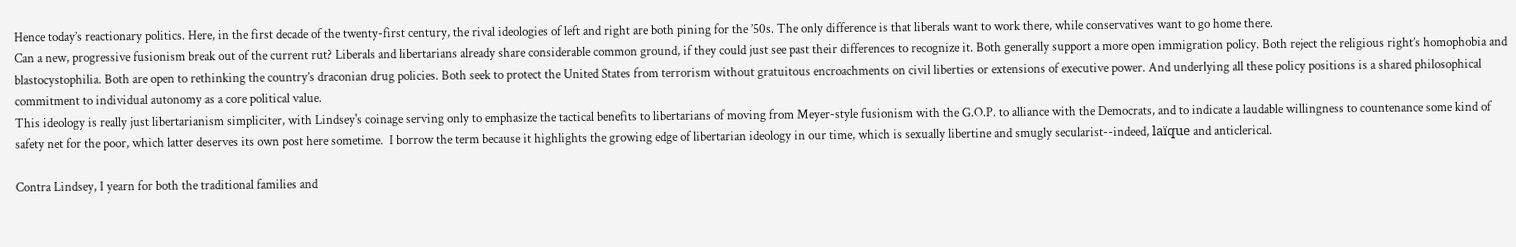Hence today’s reactionary politics. Here, in the first decade of the twenty-first century, the rival ideologies of left and right are both pining for the ’50s. The only difference is that liberals want to work there, while conservatives want to go home there.
Can a new, progressive fusionism break out of the current rut? Liberals and libertarians already share considerable common ground, if they could just see past their differences to recognize it. Both generally support a more open immigration policy. Both reject the religious right’s homophobia and blastocystophilia. Both are open to rethinking the country’s draconian drug policies. Both seek to protect the United States from terrorism without gratuitous encroachments on civil liberties or extensions of executive power. And underlying all these policy positions is a shared philosophical commitment to individual autonomy as a core political value.
This ideology is really just libertarianism simpliciter, with Lindsey's coinage serving only to emphasize the tactical benefits to libertarians of moving from Meyer-style fusionism with the G.O.P. to alliance with the Democrats, and to indicate a laudable willingness to countenance some kind of safety net for the poor, which latter deserves its own post here sometime.  I borrow the term because it highlights the growing edge of libertarian ideology in our time, which is sexually libertine and smugly secularist--indeed, laïque and anticlerical.

Contra Lindsey, I yearn for both the traditional families and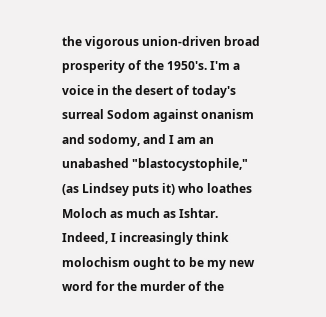the vigorous union-driven broad prosperity of the 1950's. I'm a voice in the desert of today's surreal Sodom against onanism and sodomy, and I am an unabashed "blastocystophile," (as Lindsey puts it) who loathes Moloch as much as Ishtar. Indeed, I increasingly think molochism ought to be my new word for the murder of the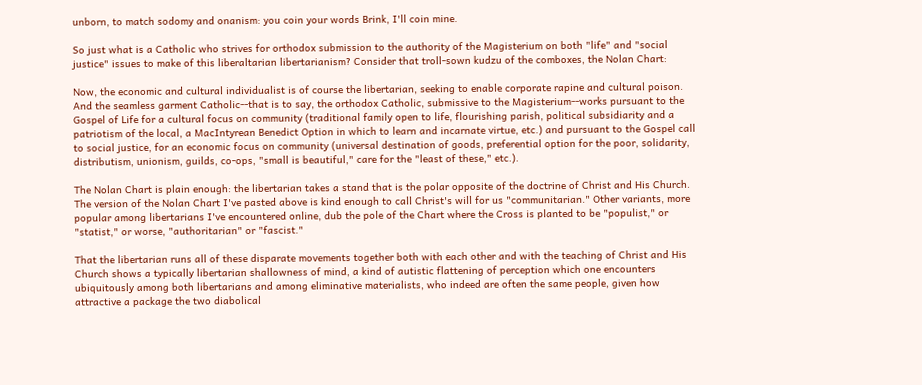unborn, to match sodomy and onanism: you coin your words Brink, I'll coin mine.

So just what is a Catholic who strives for orthodox submission to the authority of the Magisterium on both "life" and "social justice" issues to make of this liberaltarian libertarianism? Consider that troll-sown kudzu of the comboxes, the Nolan Chart:

Now, the economic and cultural individualist is of course the libertarian, seeking to enable corporate rapine and cultural poison. And the seamless garment Catholic--that is to say, the orthodox Catholic, submissive to the Magisterium--works pursuant to the Gospel of Life for a cultural focus on community (traditional family open to life, flourishing parish, political subsidiarity and a patriotism of the local, a MacIntyrean Benedict Option in which to learn and incarnate virtue, etc.) and pursuant to the Gospel call to social justice, for an economic focus on community (universal destination of goods, preferential option for the poor, solidarity, distributism, unionism, guilds, co-ops, "small is beautiful," care for the "least of these," etc.).

The Nolan Chart is plain enough: the libertarian takes a stand that is the polar opposite of the doctrine of Christ and His Church.  The version of the Nolan Chart I've pasted above is kind enough to call Christ's will for us "communitarian." Other variants, more popular among libertarians I've encountered online, dub the pole of the Chart where the Cross is planted to be "populist," or "statist," or worse, "authoritarian" or "fascist."

That the libertarian runs all of these disparate movements together both with each other and with the teaching of Christ and His Church shows a typically libertarian shallowness of mind, a kind of autistic flattening of perception which one encounters ubiquitously among both libertarians and among eliminative materialists, who indeed are often the same people, given how attractive a package the two diabolical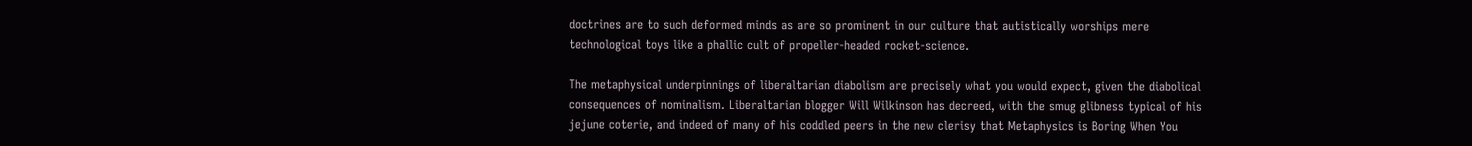doctrines are to such deformed minds as are so prominent in our culture that autistically worships mere technological toys like a phallic cult of propeller-headed rocket-science.

The metaphysical underpinnings of liberaltarian diabolism are precisely what you would expect, given the diabolical consequences of nominalism. Liberaltarian blogger Will Wilkinson has decreed, with the smug glibness typical of his jejune coterie, and indeed of many of his coddled peers in the new clerisy that Metaphysics is Boring When You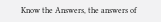Know the Answers, the answers of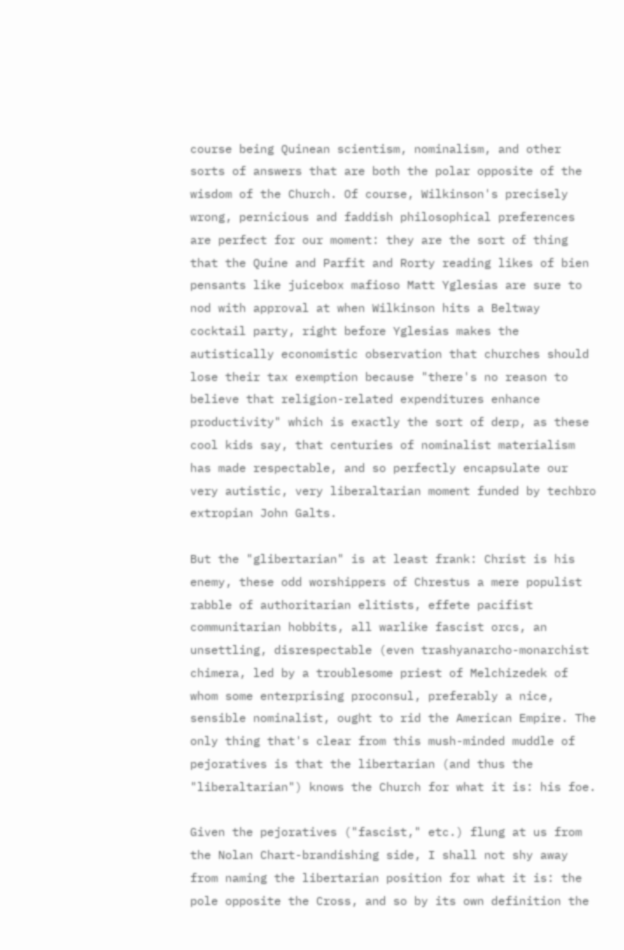course being Quinean scientism, nominalism, and other sorts of answers that are both the polar opposite of the wisdom of the Church. Of course, Wilkinson's precisely wrong, pernicious and faddish philosophical preferences are perfect for our moment: they are the sort of thing that the Quine and Parfit and Rorty reading likes of bien pensants like juicebox mafioso Matt Yglesias are sure to nod with approval at when Wilkinson hits a Beltway cocktail party, right before Yglesias makes the autistically economistic observation that churches should lose their tax exemption because "there's no reason to believe that religion-related expenditures enhance productivity" which is exactly the sort of derp, as these cool kids say, that centuries of nominalist materialism has made respectable, and so perfectly encapsulate our very autistic, very liberaltarian moment funded by techbro extropian John Galts.

But the "glibertarian" is at least frank: Christ is his enemy, these odd worshippers of Chrestus a mere populist rabble of authoritarian elitists, effete pacifist communitarian hobbits, all warlike fascist orcs, an unsettling, disrespectable (even trashyanarcho-monarchist chimera, led by a troublesome priest of Melchizedek of whom some enterprising proconsul, preferably a nice, sensible nominalist, ought to rid the American Empire. The only thing that's clear from this mush-minded muddle of pejoratives is that the libertarian (and thus the "liberaltarian") knows the Church for what it is: his foe.

Given the pejoratives ("fascist," etc.) flung at us from the Nolan Chart-brandishing side, I shall not shy away from naming the libertarian position for what it is: the pole opposite the Cross, and so by its own definition the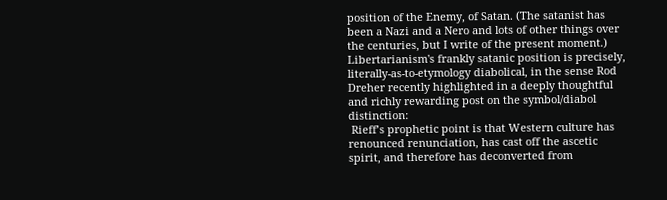position of the Enemy, of Satan. (The satanist has been a Nazi and a Nero and lots of other things over the centuries, but I write of the present moment.) Libertarianism's frankly satanic position is precisely, literally-as-to-etymology diabolical, in the sense Rod Dreher recently highlighted in a deeply thoughtful and richly rewarding post on the symbol/diabol distinction:
 Rieff’s prophetic point is that Western culture has renounced renunciation, has cast off the ascetic spirit, and therefore has deconverted from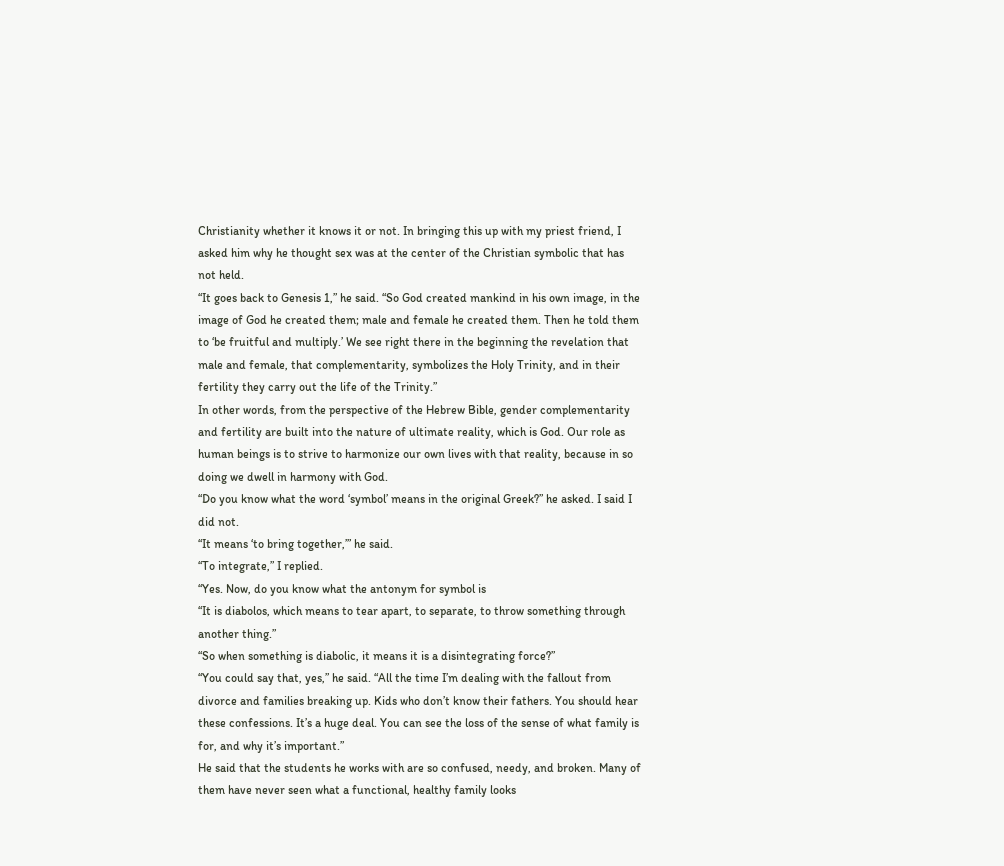Christianity whether it knows it or not. In bringing this up with my priest friend, I asked him why he thought sex was at the center of the Christian symbolic that has not held.
“It goes back to Genesis 1,” he said. “So God created mankind in his own image, in the image of God he created them; male and female he created them. Then he told them to ‘be fruitful and multiply.’ We see right there in the beginning the revelation that male and female, that complementarity, symbolizes the Holy Trinity, and in their fertility they carry out the life of the Trinity.”
In other words, from the perspective of the Hebrew Bible, gender complementarity and fertility are built into the nature of ultimate reality, which is God. Our role as human beings is to strive to harmonize our own lives with that reality, because in so doing we dwell in harmony with God.
“Do you know what the word ‘symbol’ means in the original Greek?” he asked. I said I did not.
“It means ‘to bring together,’” he said.
“To integrate,” I replied.
“Yes. Now, do you know what the antonym for symbol is
“It is diabolos, which means to tear apart, to separate, to throw something through another thing.”
“So when something is diabolic, it means it is a disintegrating force?”
“You could say that, yes,” he said. “All the time I’m dealing with the fallout from divorce and families breaking up. Kids who don’t know their fathers. You should hear these confessions. It’s a huge deal. You can see the loss of the sense of what family is for, and why it’s important.”
He said that the students he works with are so confused, needy, and broken. Many of them have never seen what a functional, healthy family looks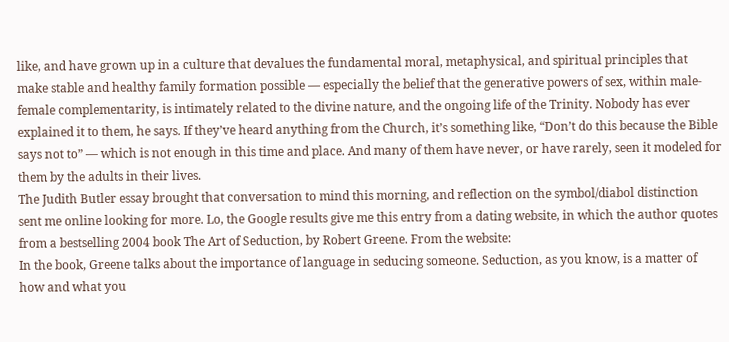like, and have grown up in a culture that devalues the fundamental moral, metaphysical, and spiritual principles that make stable and healthy family formation possible — especially the belief that the generative powers of sex, within male-female complementarity, is intimately related to the divine nature, and the ongoing life of the Trinity. Nobody has ever explained it to them, he says. If they’ve heard anything from the Church, it’s something like, “Don’t do this because the Bible says not to” — which is not enough in this time and place. And many of them have never, or have rarely, seen it modeled for them by the adults in their lives.
The Judith Butler essay brought that conversation to mind this morning, and reflection on the symbol/diabol distinction sent me online looking for more. Lo, the Google results give me this entry from a dating website, in which the author quotes from a bestselling 2004 book The Art of Seduction, by Robert Greene. From the website:
In the book, Greene talks about the importance of language in seducing someone. Seduction, as you know, is a matter of how and what you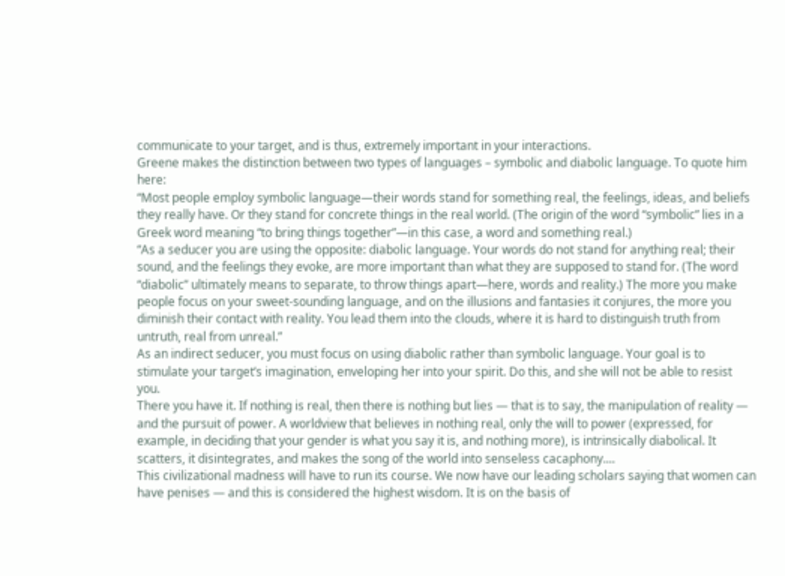communicate to your target, and is thus, extremely important in your interactions.
Greene makes the distinction between two types of languages – symbolic and diabolic language. To quote him here:
“Most people employ symbolic language—their words stand for something real, the feelings, ideas, and beliefs they really have. Or they stand for concrete things in the real world. (The origin of the word “symbolic” lies in a Greek word meaning “to bring things together”—in this case, a word and something real.)
“As a seducer you are using the opposite: diabolic language. Your words do not stand for anything real; their sound, and the feelings they evoke, are more important than what they are supposed to stand for. (The word “diabolic” ultimately means to separate, to throw things apart—here, words and reality.) The more you make people focus on your sweet-sounding language, and on the illusions and fantasies it conjures, the more you diminish their contact with reality. You lead them into the clouds, where it is hard to distinguish truth from untruth, real from unreal.”
As an indirect seducer, you must focus on using diabolic rather than symbolic language. Your goal is to stimulate your target’s imagination, enveloping her into your spirit. Do this, and she will not be able to resist you.
There you have it. If nothing is real, then there is nothing but lies — that is to say, the manipulation of reality — and the pursuit of power. A worldview that believes in nothing real, only the will to power (expressed, for example, in deciding that your gender is what you say it is, and nothing more), is intrinsically diabolical. It scatters, it disintegrates, and makes the song of the world into senseless cacaphony....
This civilizational madness will have to run its course. We now have our leading scholars saying that women can have penises — and this is considered the highest wisdom. It is on the basis of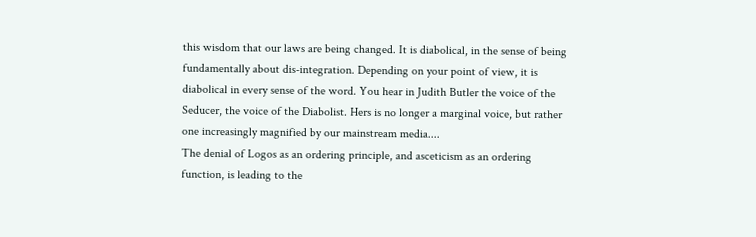this wisdom that our laws are being changed. It is diabolical, in the sense of being fundamentally about dis-integration. Depending on your point of view, it is diabolical in every sense of the word. You hear in Judith Butler the voice of the Seducer, the voice of the Diabolist. Hers is no longer a marginal voice, but rather one increasingly magnified by our mainstream media....
The denial of Logos as an ordering principle, and asceticism as an ordering function, is leading to the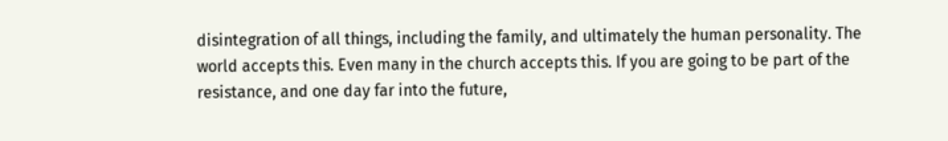disintegration of all things, including the family, and ultimately the human personality. The world accepts this. Even many in the church accepts this. If you are going to be part of the resistance, and one day far into the future,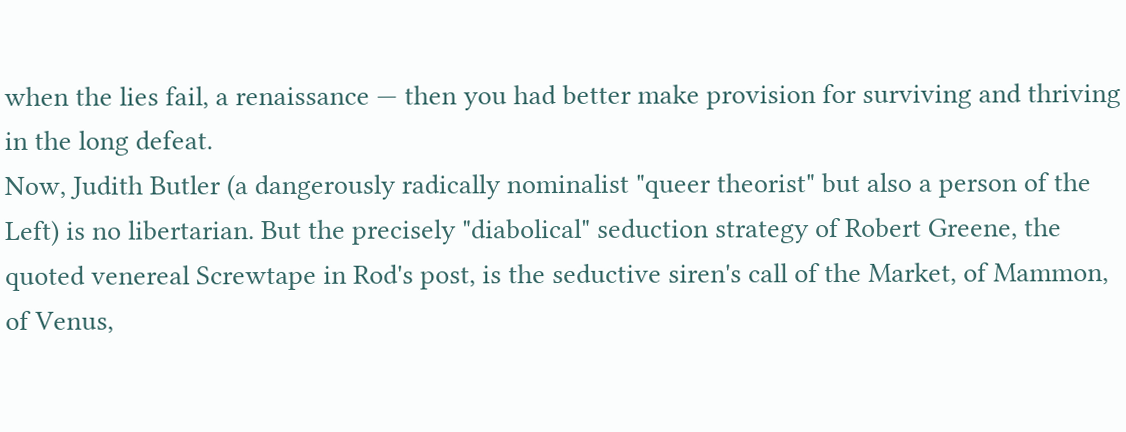when the lies fail, a renaissance — then you had better make provision for surviving and thriving in the long defeat.
Now, Judith Butler (a dangerously radically nominalist "queer theorist" but also a person of the Left) is no libertarian. But the precisely "diabolical" seduction strategy of Robert Greene, the quoted venereal Screwtape in Rod's post, is the seductive siren's call of the Market, of Mammon, of Venus,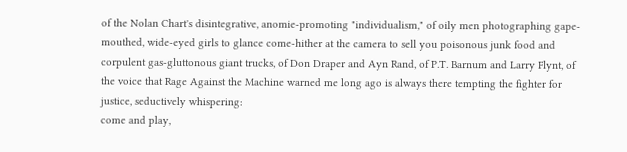of the Nolan Chart's disintegrative, anomie-promoting "individualism," of oily men photographing gape-mouthed, wide-eyed girls to glance come-hither at the camera to sell you poisonous junk food and corpulent gas-gluttonous giant trucks, of Don Draper and Ayn Rand, of P.T. Barnum and Larry Flynt, of the voice that Rage Against the Machine warned me long ago is always there tempting the fighter for justice, seductively whispering:
come and play,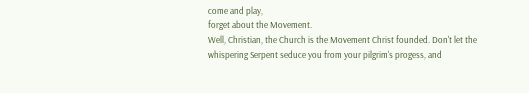come and play,
forget about the Movement.
Well, Christian, the Church is the Movement Christ founded. Don't let the whispering Serpent seduce you from your pilgrim's progess, and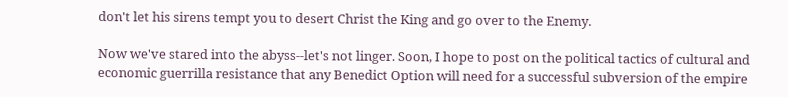don't let his sirens tempt you to desert Christ the King and go over to the Enemy.

Now we've stared into the abyss--let's not linger. Soon, I hope to post on the political tactics of cultural and economic guerrilla resistance that any Benedict Option will need for a successful subversion of the empire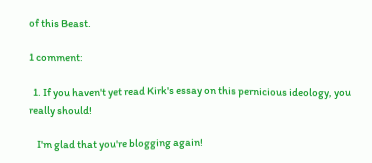of this Beast.

1 comment:

  1. If you haven't yet read Kirk's essay on this pernicious ideology, you really should!

    I'm glad that you're blogging again!